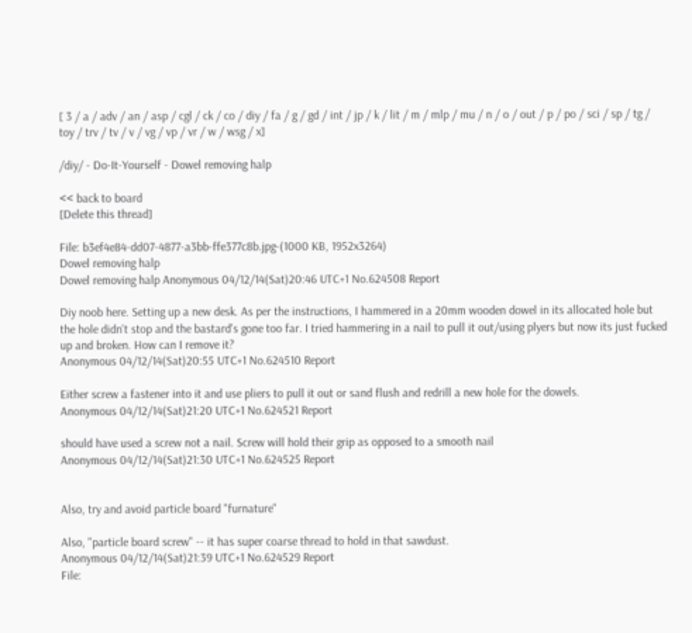[ 3 / a / adv / an / asp / cgl / ck / co / diy / fa / g / gd / int / jp / k / lit / m / mlp / mu / n / o / out / p / po / sci / sp / tg / toy / trv / tv / v / vg / vp / vr / w / wsg / x]

/diy/ - Do-It-Yourself - Dowel removing halp

<< back to board
[Delete this thread]

File: b3ef4e84-dd07-4877-a3bb-ffe377c8b.jpg-(1000 KB, 1952x3264)
Dowel removing halp
Dowel removing halp Anonymous 04/12/14(Sat)20:46 UTC+1 No.624508 Report

Diy noob here. Setting up a new desk. As per the instructions, I hammered in a 20mm wooden dowel in its allocated hole but the hole didn't stop and the bastard's gone too far. I tried hammering in a nail to pull it out/using plyers but now its just fucked up and broken. How can I remove it?
Anonymous 04/12/14(Sat)20:55 UTC+1 No.624510 Report

Either screw a fastener into it and use pliers to pull it out or sand flush and redrill a new hole for the dowels.
Anonymous 04/12/14(Sat)21:20 UTC+1 No.624521 Report

should have used a screw not a nail. Screw will hold their grip as opposed to a smooth nail
Anonymous 04/12/14(Sat)21:30 UTC+1 No.624525 Report


Also, try and avoid particle board "furnature"

Also, "particle board screw" -- it has super coarse thread to hold in that sawdust.
Anonymous 04/12/14(Sat)21:39 UTC+1 No.624529 Report
File: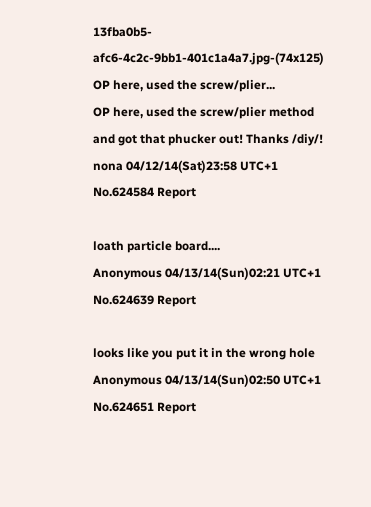13fba0b5-afc6-4c2c-9bb1-401c1a4a7.jpg-(74x125)
OP here, used the screw/plier...
OP here, used the screw/plier method and got that phucker out! Thanks /diy/!
nona 04/12/14(Sat)23:58 UTC+1 No.624584 Report

loath particle board....
Anonymous 04/13/14(Sun)02:21 UTC+1 No.624639 Report

looks like you put it in the wrong hole
Anonymous 04/13/14(Sun)02:50 UTC+1 No.624651 Report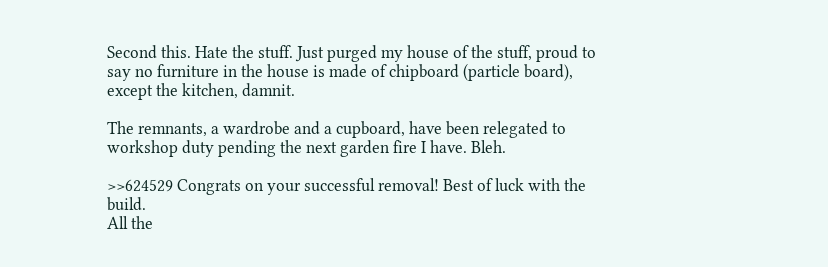Second this. Hate the stuff. Just purged my house of the stuff, proud to say no furniture in the house is made of chipboard (particle board), except the kitchen, damnit.

The remnants, a wardrobe and a cupboard, have been relegated to workshop duty pending the next garden fire I have. Bleh.

>>624529 Congrats on your successful removal! Best of luck with the build.
All the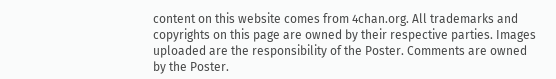content on this website comes from 4chan.org. All trademarks and copyrights on this page are owned by their respective parties. Images uploaded are the responsibility of the Poster. Comments are owned by the Poster.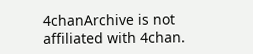4chanArchive is not affiliated with 4chan.